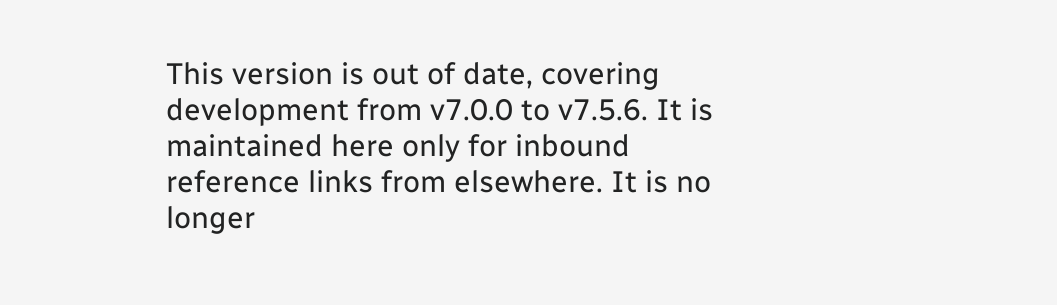This version is out of date, covering development from v7.0.0 to v7.5.6. It is maintained here only for inbound reference links from elsewhere. It is no longer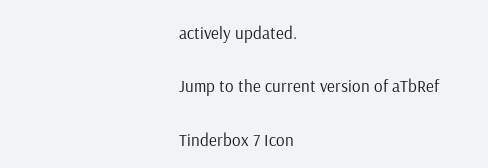actively updated.

Jump to the current version of aTbRef

Tinderbox 7 Icon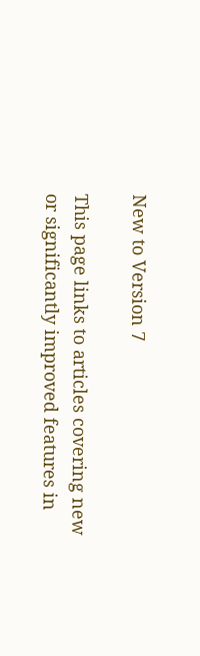New to Version 7

This page links to articles covering new or significantly improved features in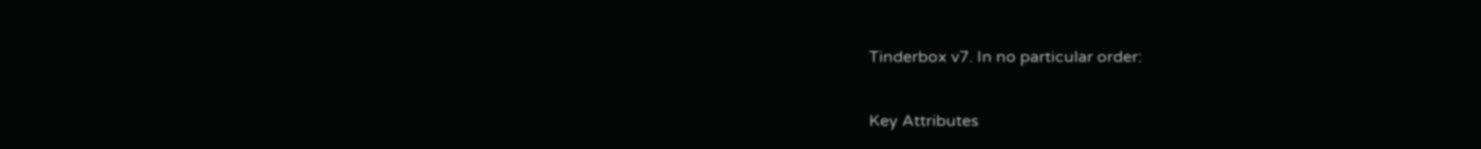Tinderbox v7. In no particular order:

Key Attributes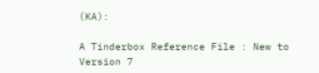(KA):

A Tinderbox Reference File : New to Version 7